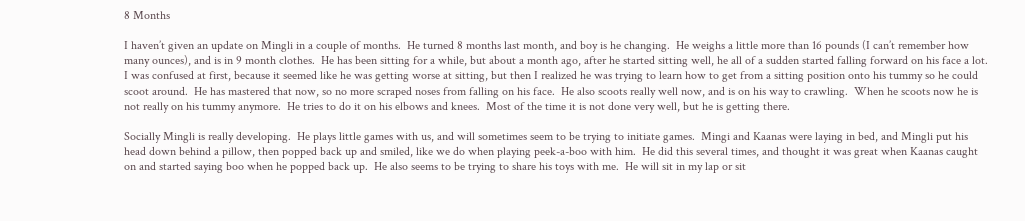8 Months

I haven’t given an update on Mingli in a couple of months.  He turned 8 months last month, and boy is he changing.  He weighs a little more than 16 pounds (I can’t remember how many ounces), and is in 9 month clothes.  He has been sitting for a while, but about a month ago, after he started sitting well, he all of a sudden started falling forward on his face a lot.  I was confused at first, because it seemed like he was getting worse at sitting, but then I realized he was trying to learn how to get from a sitting position onto his tummy so he could scoot around.  He has mastered that now, so no more scraped noses from falling on his face.  He also scoots really well now, and is on his way to crawling.  When he scoots now he is not really on his tummy anymore.  He tries to do it on his elbows and knees.  Most of the time it is not done very well, but he is getting there.

Socially Mingli is really developing.  He plays little games with us, and will sometimes seem to be trying to initiate games.  Mingi and Kaanas were laying in bed, and Mingli put his head down behind a pillow, then popped back up and smiled, like we do when playing peek-a-boo with him.  He did this several times, and thought it was great when Kaanas caught on and started saying boo when he popped back up.  He also seems to be trying to share his toys with me.  He will sit in my lap or sit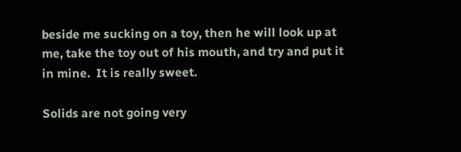beside me sucking on a toy, then he will look up at me, take the toy out of his mouth, and try and put it in mine.  It is really sweet.

Solids are not going very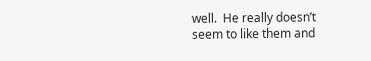well.  He really doesn’t seem to like them and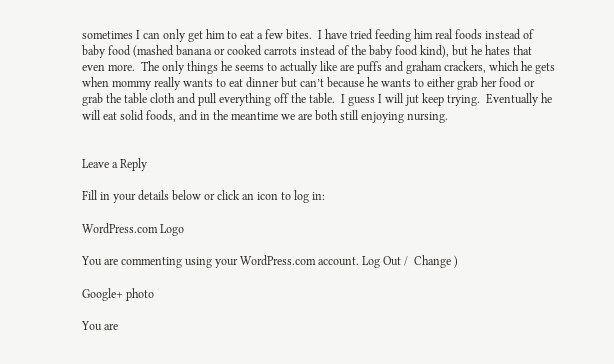sometimes I can only get him to eat a few bites.  I have tried feeding him real foods instead of baby food (mashed banana or cooked carrots instead of the baby food kind), but he hates that even more.  The only things he seems to actually like are puffs and graham crackers, which he gets when mommy really wants to eat dinner but can’t because he wants to either grab her food or grab the table cloth and pull everything off the table.  I guess I will jut keep trying.  Eventually he will eat solid foods, and in the meantime we are both still enjoying nursing.


Leave a Reply

Fill in your details below or click an icon to log in:

WordPress.com Logo

You are commenting using your WordPress.com account. Log Out /  Change )

Google+ photo

You are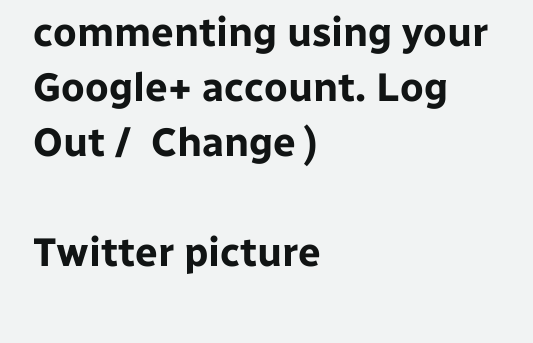commenting using your Google+ account. Log Out /  Change )

Twitter picture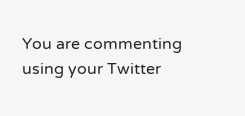You are commenting using your Twitter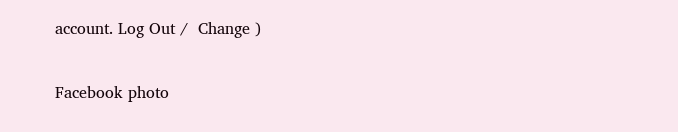account. Log Out /  Change )

Facebook photo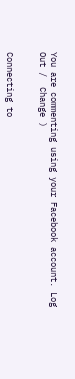You are commenting using your Facebook account. Log Out /  Change )


Connecting to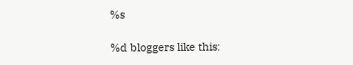%s

%d bloggers like this: